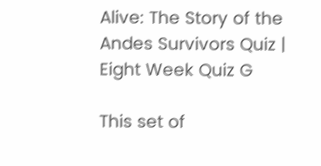Alive: The Story of the Andes Survivors Quiz | Eight Week Quiz G

This set of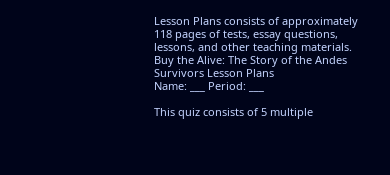Lesson Plans consists of approximately 118 pages of tests, essay questions, lessons, and other teaching materials.
Buy the Alive: The Story of the Andes Survivors Lesson Plans
Name: ___ Period: ___

This quiz consists of 5 multiple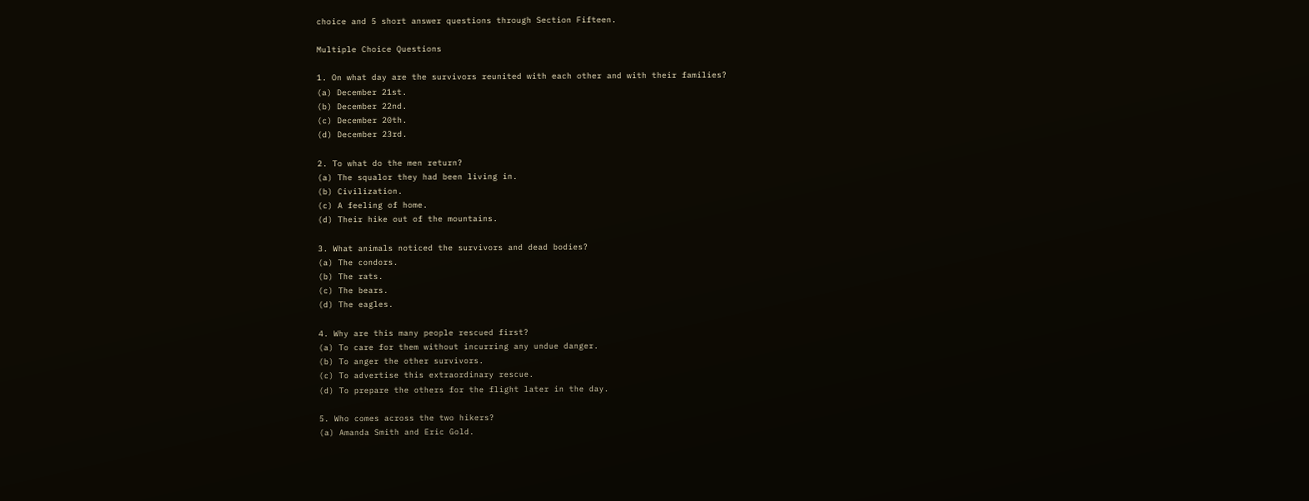choice and 5 short answer questions through Section Fifteen.

Multiple Choice Questions

1. On what day are the survivors reunited with each other and with their families?
(a) December 21st.
(b) December 22nd.
(c) December 20th.
(d) December 23rd.

2. To what do the men return?
(a) The squalor they had been living in.
(b) Civilization.
(c) A feeling of home.
(d) Their hike out of the mountains.

3. What animals noticed the survivors and dead bodies?
(a) The condors.
(b) The rats.
(c) The bears.
(d) The eagles.

4. Why are this many people rescued first?
(a) To care for them without incurring any undue danger.
(b) To anger the other survivors.
(c) To advertise this extraordinary rescue.
(d) To prepare the others for the flight later in the day.

5. Who comes across the two hikers?
(a) Amanda Smith and Eric Gold.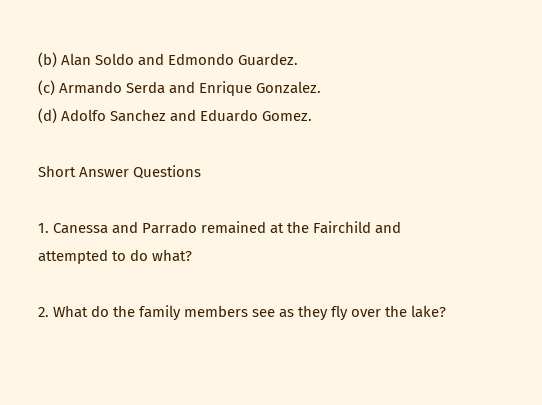(b) Alan Soldo and Edmondo Guardez.
(c) Armando Serda and Enrique Gonzalez.
(d) Adolfo Sanchez and Eduardo Gomez.

Short Answer Questions

1. Canessa and Parrado remained at the Fairchild and attempted to do what?

2. What do the family members see as they fly over the lake?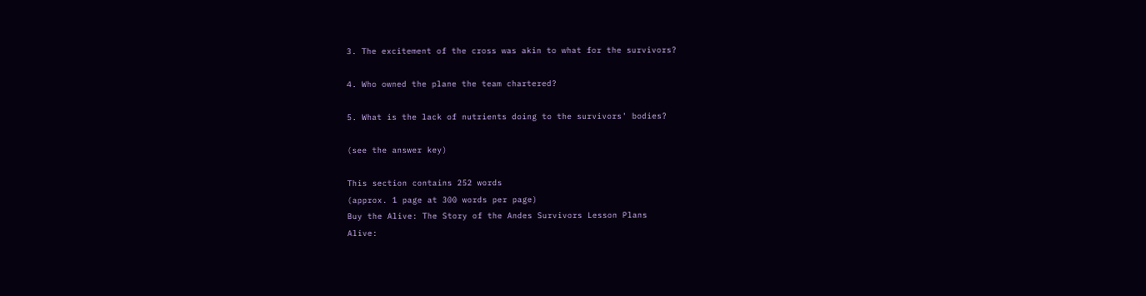3. The excitement of the cross was akin to what for the survivors?

4. Who owned the plane the team chartered?

5. What is the lack of nutrients doing to the survivors' bodies?

(see the answer key)

This section contains 252 words
(approx. 1 page at 300 words per page)
Buy the Alive: The Story of the Andes Survivors Lesson Plans
Alive: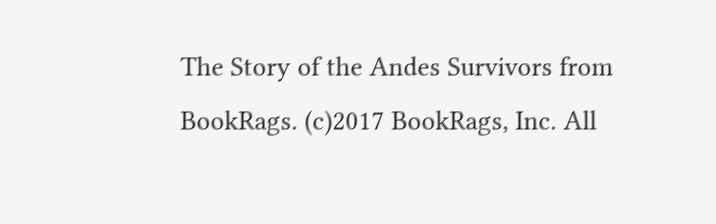The Story of the Andes Survivors from BookRags. (c)2017 BookRags, Inc. All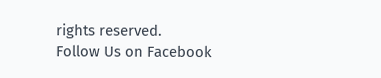rights reserved.
Follow Us on Facebook